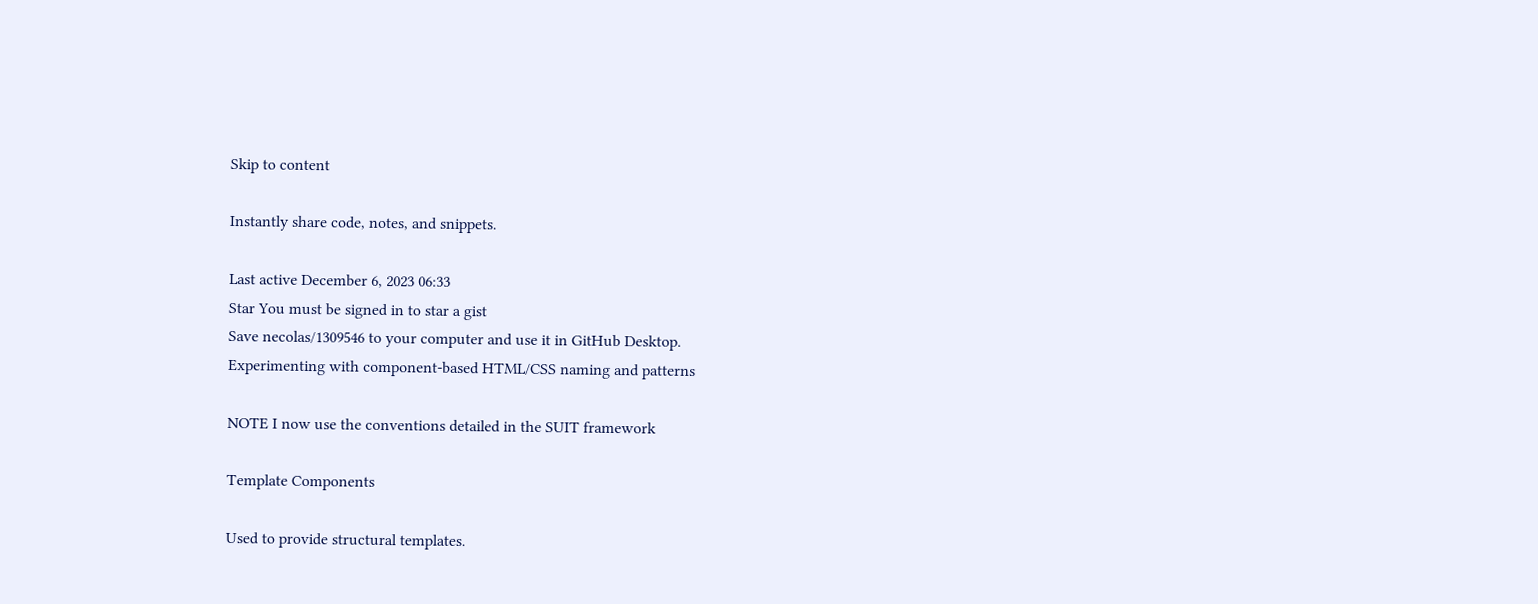Skip to content

Instantly share code, notes, and snippets.

Last active December 6, 2023 06:33
Star You must be signed in to star a gist
Save necolas/1309546 to your computer and use it in GitHub Desktop.
Experimenting with component-based HTML/CSS naming and patterns

NOTE I now use the conventions detailed in the SUIT framework

Template Components

Used to provide structural templates.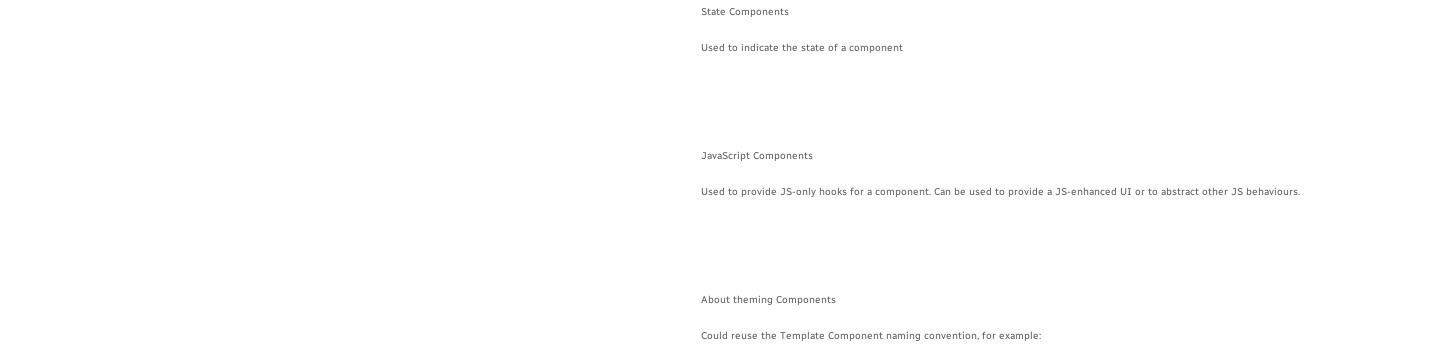State Components

Used to indicate the state of a component





JavaScript Components

Used to provide JS-only hooks for a component. Can be used to provide a JS-enhanced UI or to abstract other JS behaviours.





About theming Components

Could reuse the Template Component naming convention, for example: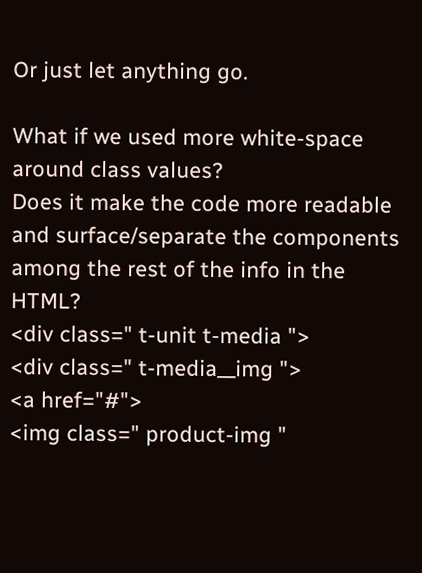Or just let anything go.

What if we used more white-space around class values?
Does it make the code more readable and surface/separate the components
among the rest of the info in the HTML?
<div class=" t-unit t-media ">
<div class=" t-media__img ">
<a href="#">
<img class=" product-img "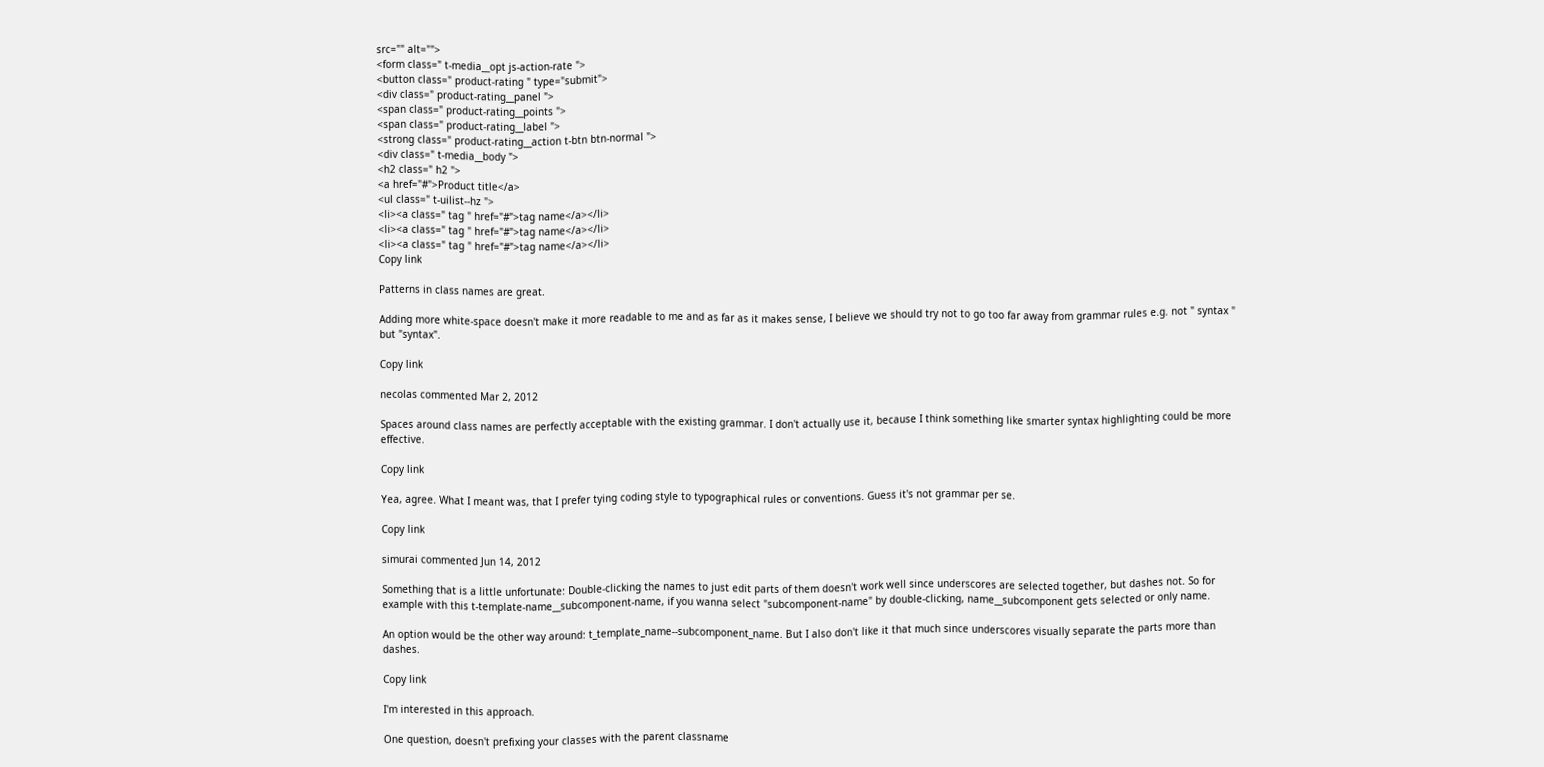src="" alt="">
<form class=" t-media__opt js-action-rate ">
<button class=" product-rating " type="submit">
<div class=" product-rating__panel ">
<span class=" product-rating__points ">
<span class=" product-rating__label ">
<strong class=" product-rating__action t-btn btn-normal ">
<div class=" t-media__body ">
<h2 class=" h2 ">
<a href="#">Product title</a>
<ul class=" t-uilist--hz ">
<li><a class=" tag " href="#">tag name</a></li>
<li><a class=" tag " href="#">tag name</a></li>
<li><a class=" tag " href="#">tag name</a></li>
Copy link

Patterns in class names are great.

Adding more white-space doesn't make it more readable to me and as far as it makes sense, I believe we should try not to go too far away from grammar rules e.g. not " syntax " but "syntax".

Copy link

necolas commented Mar 2, 2012

Spaces around class names are perfectly acceptable with the existing grammar. I don't actually use it, because I think something like smarter syntax highlighting could be more effective.

Copy link

Yea, agree. What I meant was, that I prefer tying coding style to typographical rules or conventions. Guess it's not grammar per se.

Copy link

simurai commented Jun 14, 2012

Something that is a little unfortunate: Double-clicking the names to just edit parts of them doesn't work well since underscores are selected together, but dashes not. So for example with this t-template-name__subcomponent-name, if you wanna select "subcomponent-name" by double-clicking, name__subcomponent gets selected or only name.

An option would be the other way around: t_template_name--subcomponent_name. But I also don't like it that much since underscores visually separate the parts more than dashes.

Copy link

I'm interested in this approach.

One question, doesn't prefixing your classes with the parent classname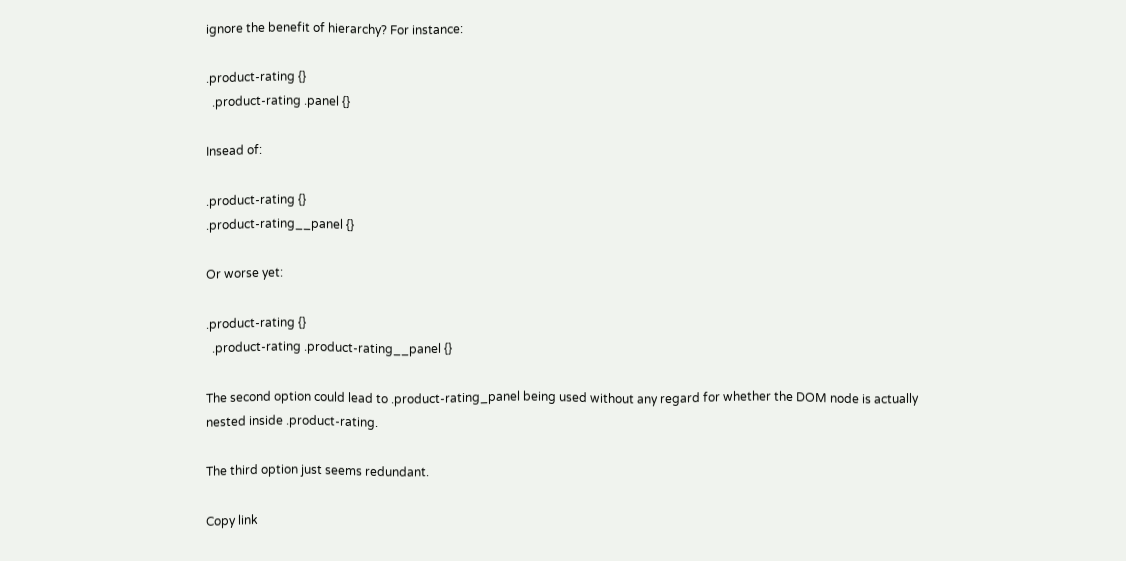ignore the benefit of hierarchy? For instance:

.product-rating {}
  .product-rating .panel {}

Insead of:

.product-rating {}
.product-rating__panel {}

Or worse yet:

.product-rating {}
  .product-rating .product-rating__panel {}

The second option could lead to .product-rating_panel being used without any regard for whether the DOM node is actually nested inside .product-rating.

The third option just seems redundant.

Copy link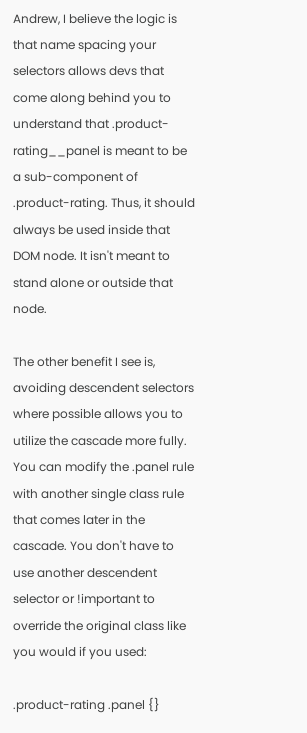Andrew, I believe the logic is that name spacing your selectors allows devs that come along behind you to understand that .product-rating__panel is meant to be a sub-component of .product-rating. Thus, it should always be used inside that DOM node. It isn't meant to stand alone or outside that node.

The other benefit I see is, avoiding descendent selectors where possible allows you to utilize the cascade more fully. You can modify the .panel rule with another single class rule that comes later in the cascade. You don't have to use another descendent selector or !important to override the original class like you would if you used:

.product-rating .panel {}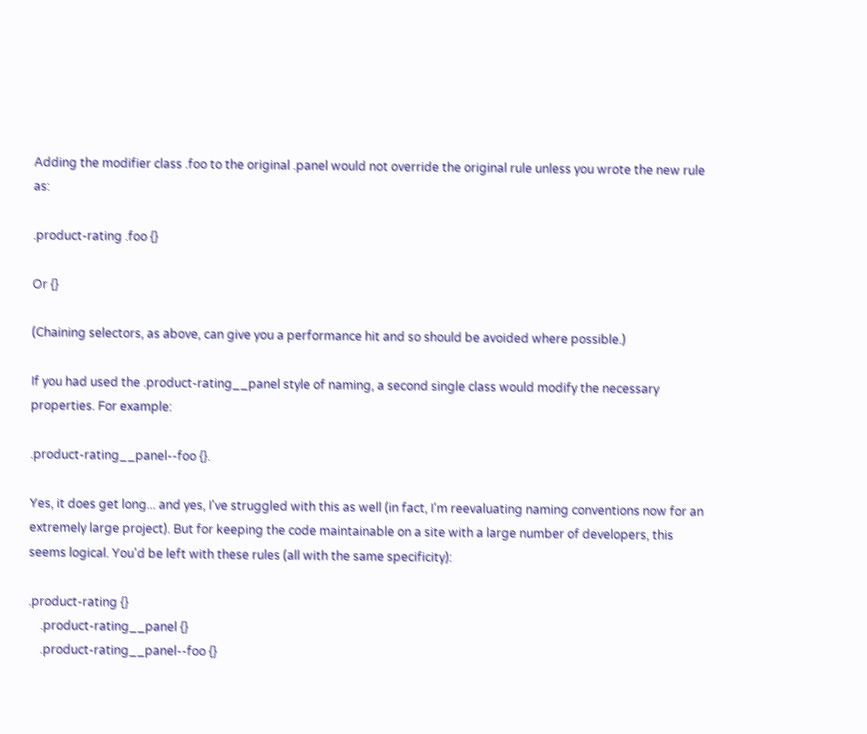Adding the modifier class .foo to the original .panel would not override the original rule unless you wrote the new rule as:

.product-rating .foo {}

Or {}

(Chaining selectors, as above, can give you a performance hit and so should be avoided where possible.)

If you had used the .product-rating__panel style of naming, a second single class would modify the necessary properties. For example:

.product-rating__panel--foo {}.

Yes, it does get long... and yes, I've struggled with this as well (in fact, I'm reevaluating naming conventions now for an extremely large project). But for keeping the code maintainable on a site with a large number of developers, this seems logical. You'd be left with these rules (all with the same specificity):

.product-rating {}
    .product-rating__panel {}
    .product-rating__panel--foo {}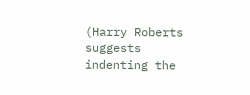(Harry Roberts suggests indenting the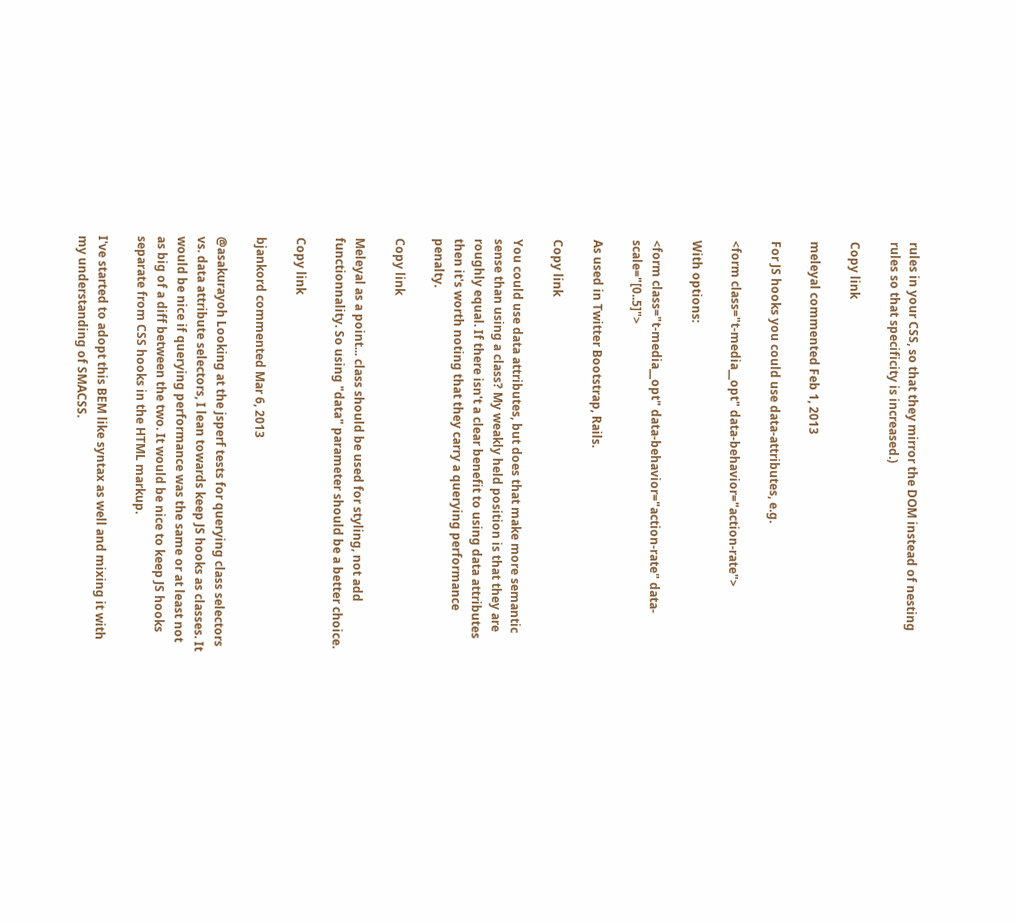rules in your CSS, so that they mirror the DOM instead of nesting rules so that specificity is increased.)

Copy link

meleyal commented Feb 1, 2013

For JS hooks you could use data-attributes, e.g.

<form class="t-media__opt" data-behavior="action-rate">

With options:

<form class="t-media__opt" data-behavior="action-rate" data-scale="[0..5]">

As used in Twitter Bootstrap, Rails.

Copy link

You could use data attributes, but does that make more semantic sense than using a class? My weakly held position is that they are roughly equal. If there isn't a clear benefit to using data attributes then it's worth noting that they carry a querying performance penalty.

Copy link

Meleyal as a point... class should be used for styling, not add functionnality. So using "data" parameter should be a better choice.

Copy link

bjankord commented Mar 6, 2013

@asakurayoh Looking at the jsperf tests for querying class selectors vs. data attribute selectors, I lean towards keep JS hooks as classes. It would be nice if querying performance was the same or at least not as big of a diff between the two. It would be nice to keep JS hooks separate from CSS hooks in the HTML markup.

I've started to adopt this BEM like syntax as well and mixing it with my understanding of SMACSS.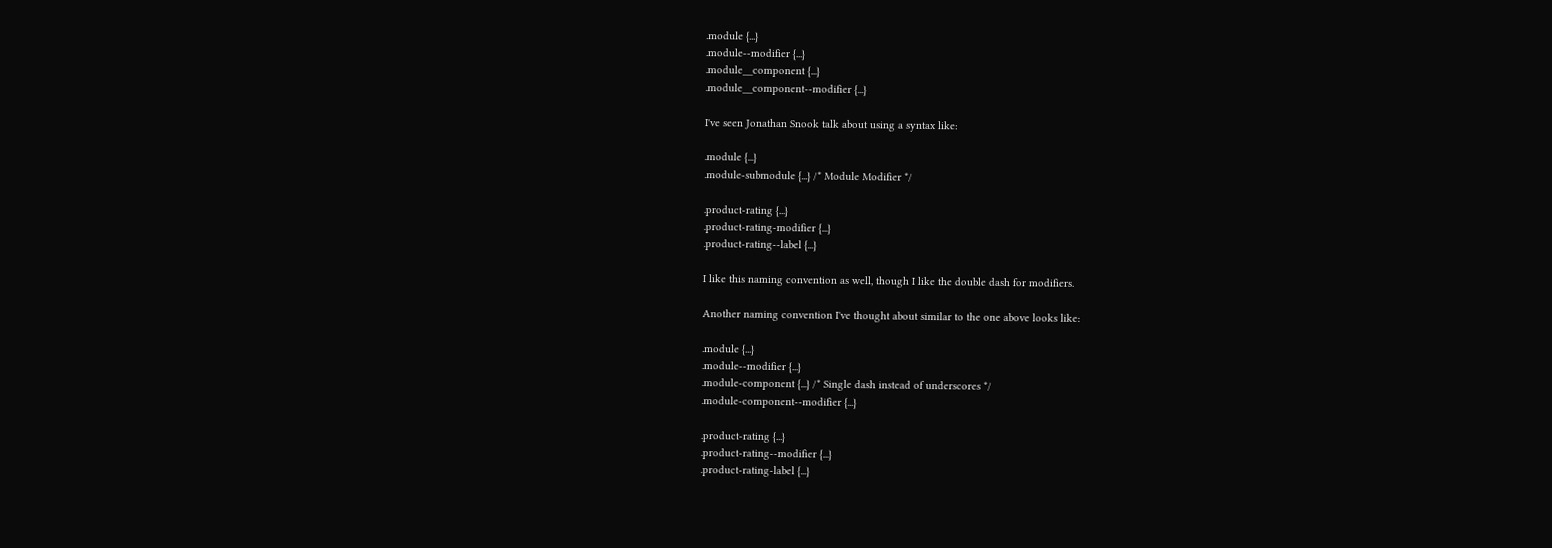.module {...}
.module--modifier {...}
.module__component {...}
.module__component--modifier {...}

I've seen Jonathan Snook talk about using a syntax like:

.module {...}
.module-submodule {...} /* Module Modifier */

.product-rating {...}
.product-rating-modifier {...}
.product-rating--label {...}

I like this naming convention as well, though I like the double dash for modifiers.

Another naming convention I've thought about similar to the one above looks like:

.module {...}
.module--modifier {...}
.module-component {...} /* Single dash instead of underscores */
.module-component--modifier {...}

.product-rating {...}
.product-rating--modifier {...}
.product-rating-label {...}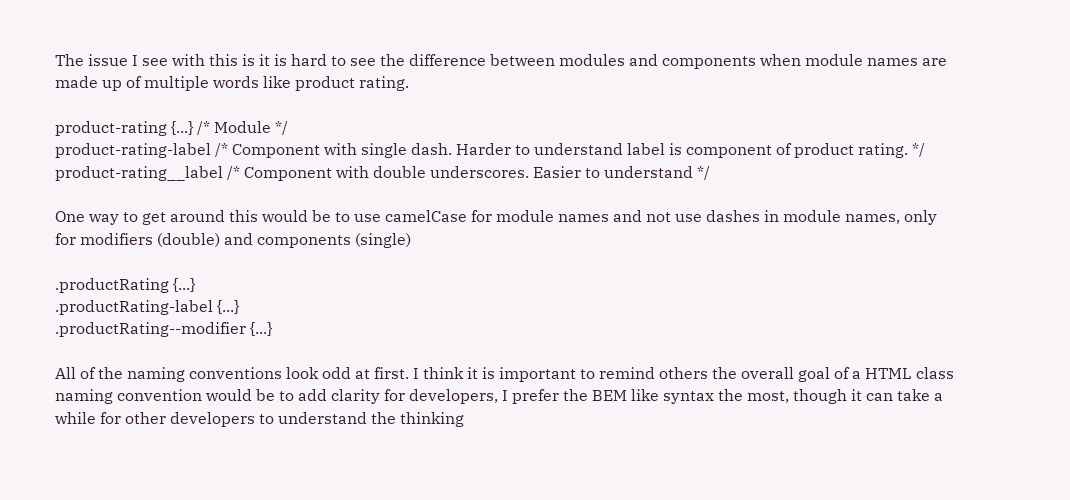The issue I see with this is it is hard to see the difference between modules and components when module names are made up of multiple words like product rating.

product-rating {...} /* Module */
product-rating-label /* Component with single dash. Harder to understand label is component of product rating. */
product-rating__label /* Component with double underscores. Easier to understand */

One way to get around this would be to use camelCase for module names and not use dashes in module names, only for modifiers (double) and components (single)

.productRating {...}
.productRating-label {...}
.productRating--modifier {...}

All of the naming conventions look odd at first. I think it is important to remind others the overall goal of a HTML class naming convention would be to add clarity for developers, I prefer the BEM like syntax the most, though it can take a while for other developers to understand the thinking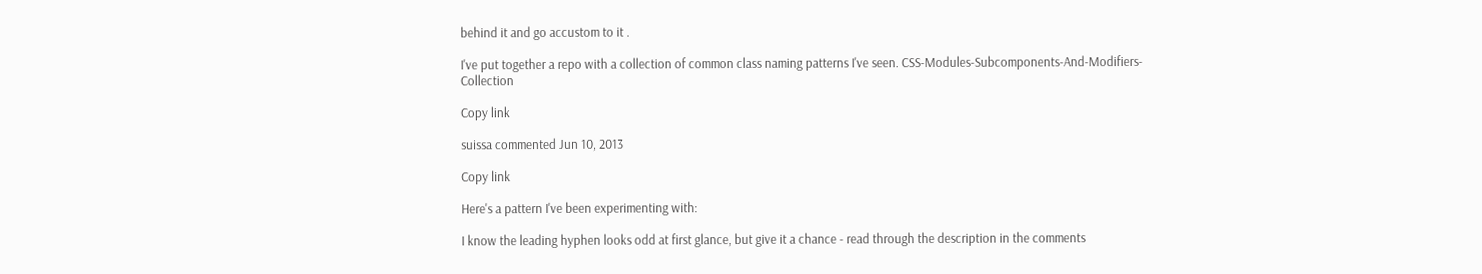behind it and go accustom to it .

I've put together a repo with a collection of common class naming patterns I've seen. CSS-Modules-Subcomponents-And-Modifiers-Collection

Copy link

suissa commented Jun 10, 2013

Copy link

Here's a pattern I've been experimenting with:

I know the leading hyphen looks odd at first glance, but give it a chance - read through the description in the comments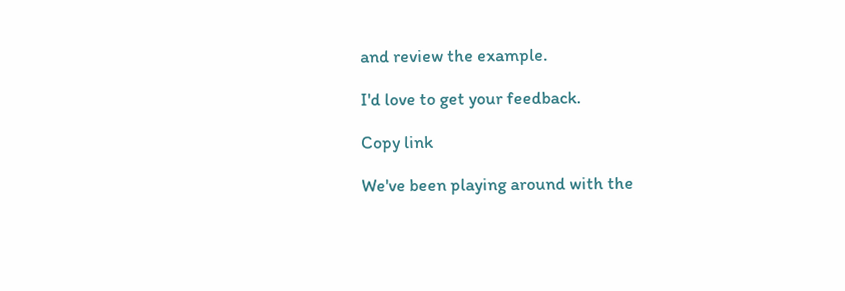and review the example.

I'd love to get your feedback.

Copy link

We've been playing around with the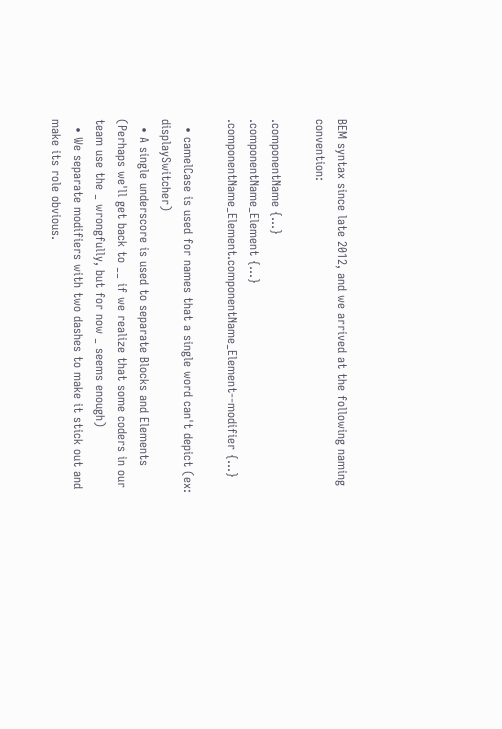BEM syntax since late 2012, and we arrived at the following naming convention:

.componentName {...}
.componentName_Element {...}
.componentName_Element.componentName_Element--modifier {...}

  • camelCase is used for names that a single word can't depict (ex: displaySwitcher)
  • A single underscore is used to separate Blocks and Elements (Perhaps we'll get back to __ if we realize that some coders in our team use the _ wrongfully, but for now _ seems enough)
  • We separate modifiers with two dashes to make it stick out and make its role obvious.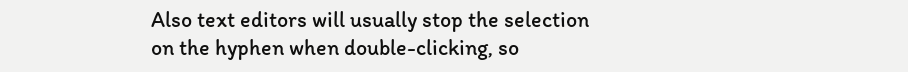Also text editors will usually stop the selection on the hyphen when double-clicking, so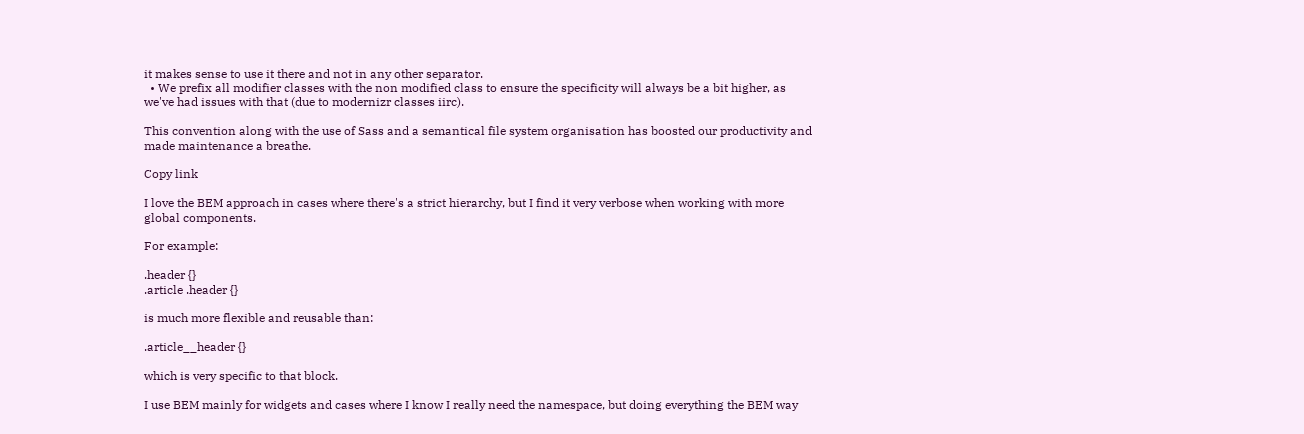it makes sense to use it there and not in any other separator.
  • We prefix all modifier classes with the non modified class to ensure the specificity will always be a bit higher, as we've had issues with that (due to modernizr classes iirc).

This convention along with the use of Sass and a semantical file system organisation has boosted our productivity and made maintenance a breathe.

Copy link

I love the BEM approach in cases where there's a strict hierarchy, but I find it very verbose when working with more global components.

For example:

.header {}
.article .header {}

is much more flexible and reusable than:

.article__header {}

which is very specific to that block.

I use BEM mainly for widgets and cases where I know I really need the namespace, but doing everything the BEM way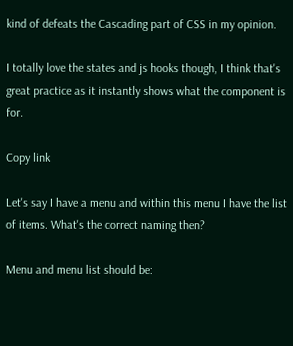kind of defeats the Cascading part of CSS in my opinion.

I totally love the states and js hooks though, I think that's great practice as it instantly shows what the component is for.

Copy link

Let's say I have a menu and within this menu I have the list of items. What's the correct naming then?

Menu and menu list should be: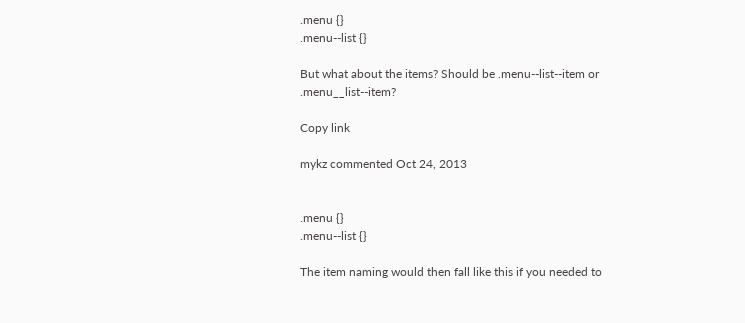.menu {}
.menu--list {}

But what about the items? Should be .menu--list--item or .menu__list--item?

Copy link

mykz commented Oct 24, 2013


.menu {}
.menu--list {}

The item naming would then fall like this if you needed to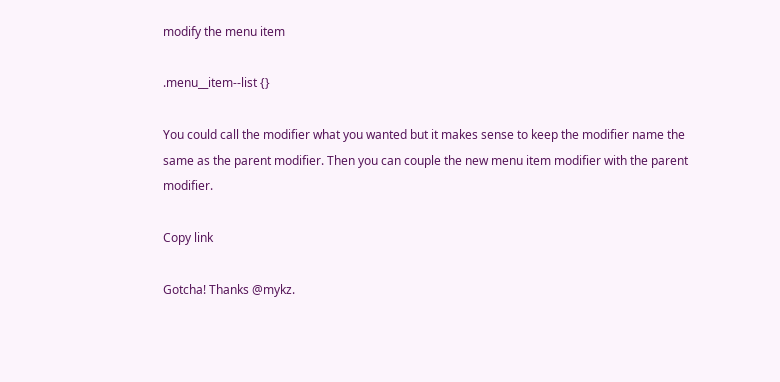modify the menu item

.menu__item--list {}

You could call the modifier what you wanted but it makes sense to keep the modifier name the same as the parent modifier. Then you can couple the new menu item modifier with the parent modifier.

Copy link

Gotcha! Thanks @mykz.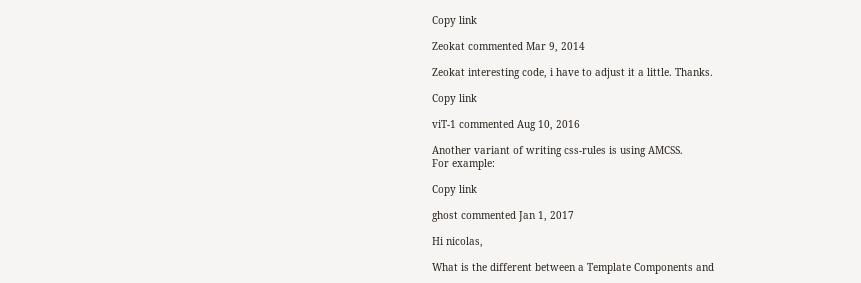Copy link

Zeokat commented Mar 9, 2014

Zeokat interesting code, i have to adjust it a little. Thanks.

Copy link

viT-1 commented Aug 10, 2016

Another variant of writing css-rules is using AMCSS.
For example:

Copy link

ghost commented Jan 1, 2017

Hi nicolas,

What is the different between a Template Components and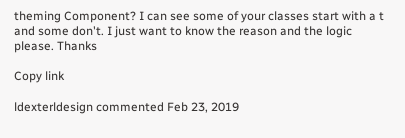theming Component? I can see some of your classes start with a t and some don't. I just want to know the reason and the logic please. Thanks

Copy link

ldexterldesign commented Feb 23, 2019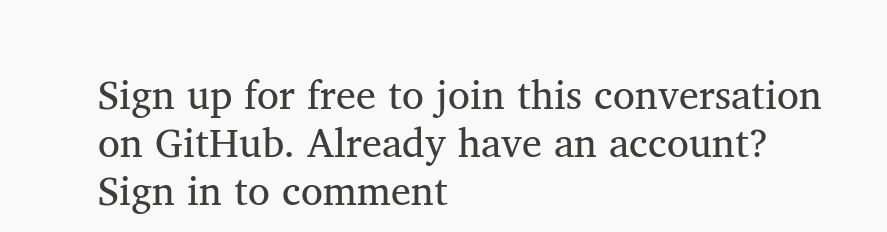Sign up for free to join this conversation on GitHub. Already have an account? Sign in to comment